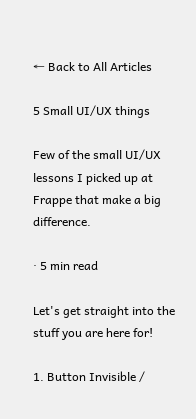← Back to All Articles

5 Small UI/UX things

Few of the small UI/UX lessons I picked up at Frappe that make a big difference.

· 5 min read

Let's get straight into the stuff you are here for!

1. Button Invisible /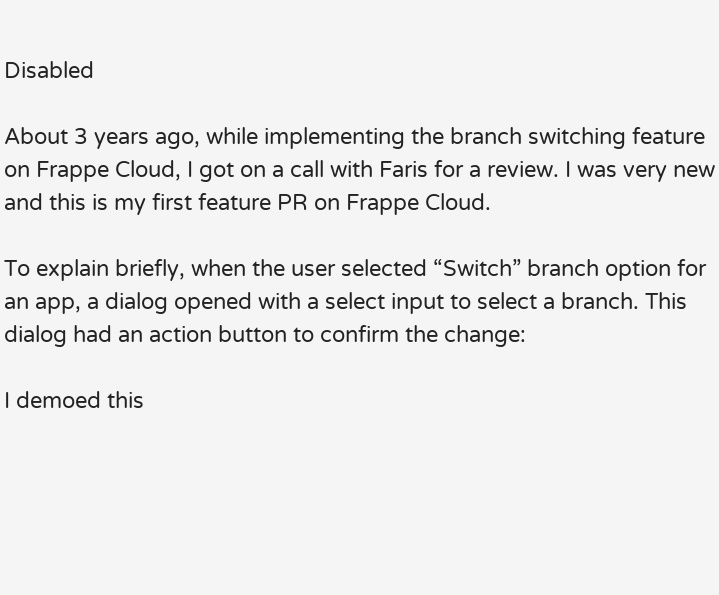Disabled

About 3 years ago, while implementing the branch switching feature on Frappe Cloud, I got on a call with Faris for a review. I was very new and this is my first feature PR on Frappe Cloud.

To explain briefly, when the user selected “Switch” branch option for an app, a dialog opened with a select input to select a branch. This dialog had an action button to confirm the change:

I demoed this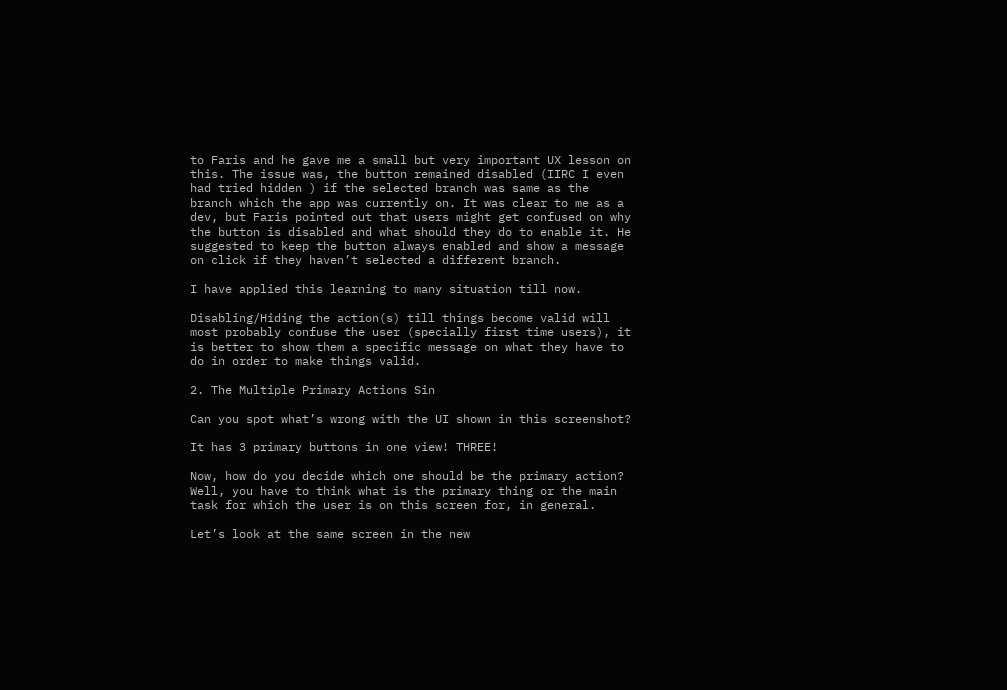to Faris and he gave me a small but very important UX lesson on this. The issue was, the button remained disabled (IIRC I even had tried hidden ) if the selected branch was same as the branch which the app was currently on. It was clear to me as a dev, but Faris pointed out that users might get confused on why the button is disabled and what should they do to enable it. He suggested to keep the button always enabled and show a message on click if they haven’t selected a different branch.

I have applied this learning to many situation till now.

Disabling/Hiding the action(s) till things become valid will most probably confuse the user (specially first time users), it is better to show them a specific message on what they have to do in order to make things valid.

2. The Multiple Primary Actions Sin

Can you spot what’s wrong with the UI shown in this screenshot?

It has 3 primary buttons in one view! THREE!

Now, how do you decide which one should be the primary action? Well, you have to think what is the primary thing or the main task for which the user is on this screen for, in general.

Let’s look at the same screen in the new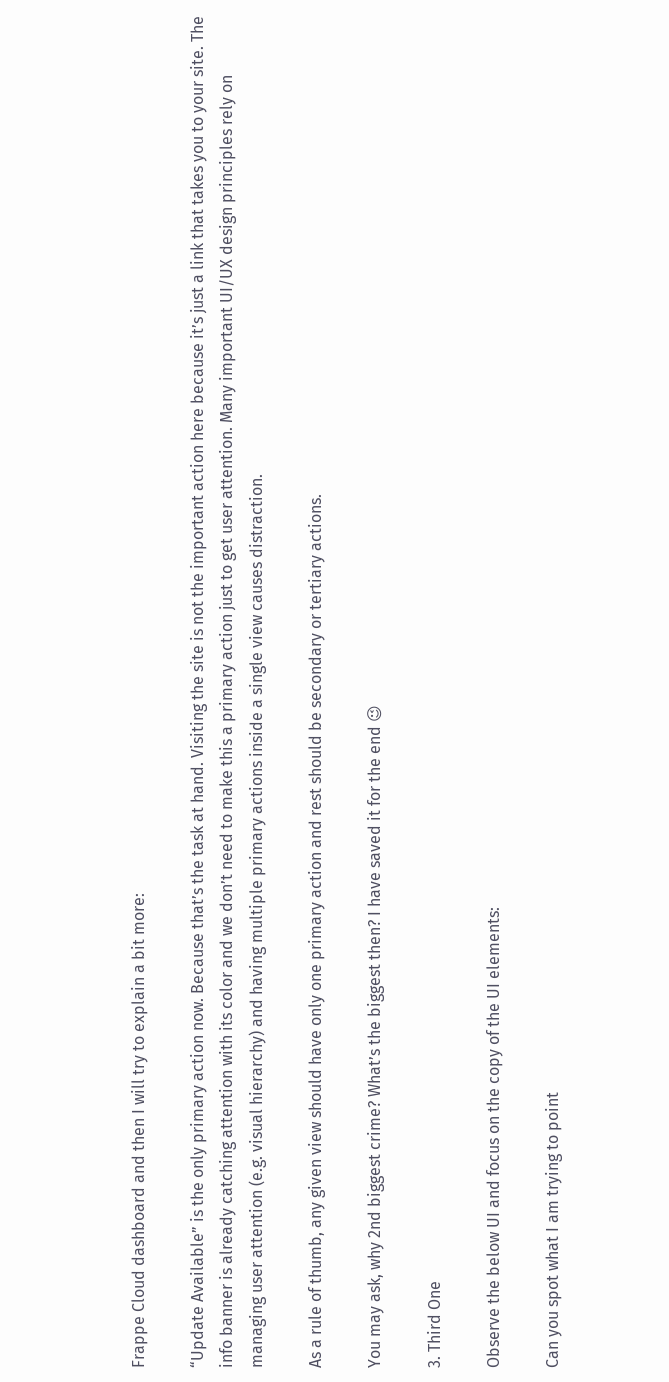Frappe Cloud dashboard and then I will try to explain a bit more:

“Update Available” is the only primary action now. Because that’s the task at hand. Visiting the site is not the important action here because it’s just a link that takes you to your site. The info banner is already catching attention with its color and we don’t need to make this a primary action just to get user attention. Many important UI/UX design principles rely on managing user attention (e.g. visual hierarchy) and having multiple primary actions inside a single view causes distraction.

As a rule of thumb, any given view should have only one primary action and rest should be secondary or tertiary actions.

You may ask, why 2nd biggest crime? What’s the biggest then? I have saved it for the end 😉

3. Third One

Observe the below UI and focus on the copy of the UI elements:

Can you spot what I am trying to point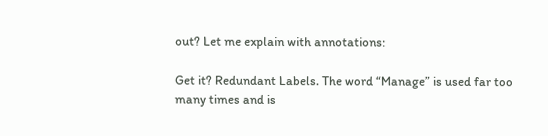out? Let me explain with annotations:

Get it? Redundant Labels. The word “Manage” is used far too many times and is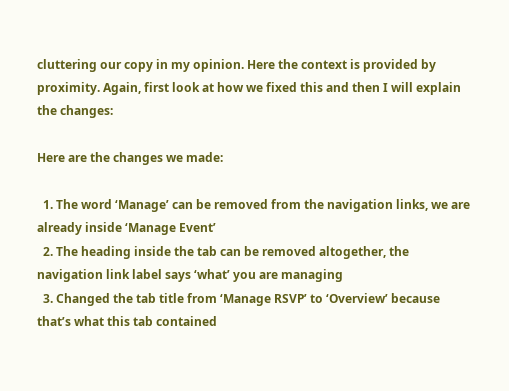cluttering our copy in my opinion. Here the context is provided by proximity. Again, first look at how we fixed this and then I will explain the changes:

Here are the changes we made:

  1. The word ‘Manage’ can be removed from the navigation links, we are already inside ‘Manage Event’
  2. The heading inside the tab can be removed altogether, the navigation link label says ‘what’ you are managing
  3. Changed the tab title from ‘Manage RSVP’ to ‘Overview’ because that’s what this tab contained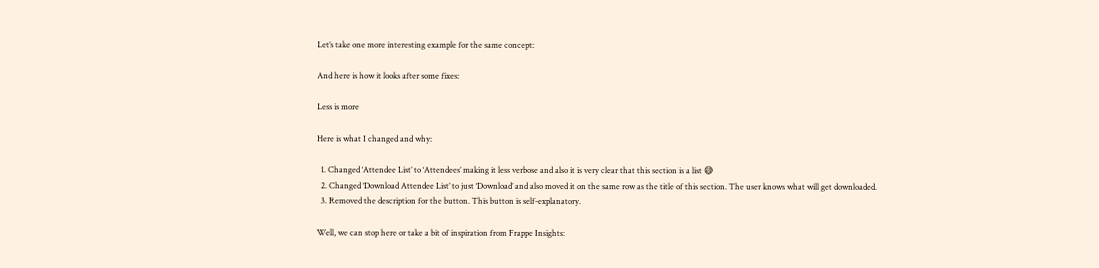Let’s take one more interesting example for the same concept:

And here is how it looks after some fixes:

Less is more

Here is what I changed and why:

  1. Changed ‘Attendee List’ to ‘Attendees’ making it less verbose and also it is very clear that this section is a list 😅
  2. Changed ‘Download Attendee List’ to just ‘Download’ and also moved it on the same row as the title of this section. The user knows what will get downloaded.
  3. Removed the description for the button. This button is self-explanatory.

Well, we can stop here or take a bit of inspiration from Frappe Insights: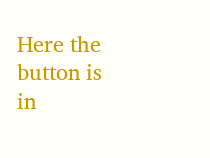Here the button is in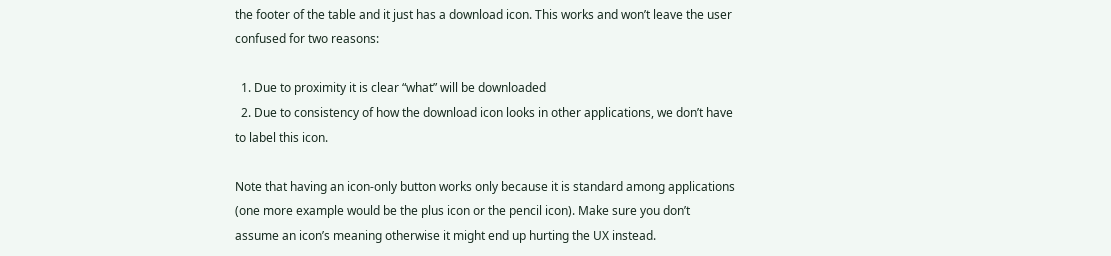the footer of the table and it just has a download icon. This works and won’t leave the user confused for two reasons:

  1. Due to proximity it is clear “what” will be downloaded
  2. Due to consistency of how the download icon looks in other applications, we don’t have to label this icon.

Note that having an icon-only button works only because it is standard among applications (one more example would be the plus icon or the pencil icon). Make sure you don’t assume an icon’s meaning otherwise it might end up hurting the UX instead.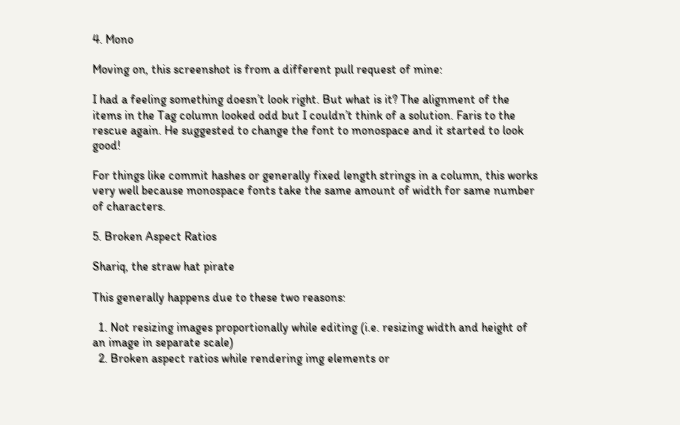4. Mono

Moving on, this screenshot is from a different pull request of mine:

I had a feeling something doesn’t look right. But what is it? The alignment of the items in the Tag column looked odd but I couldn’t think of a solution. Faris to the rescue again. He suggested to change the font to monospace and it started to look good!

For things like commit hashes or generally fixed length strings in a column, this works very well because monospace fonts take the same amount of width for same number of characters.

5. Broken Aspect Ratios

Shariq, the straw hat pirate

This generally happens due to these two reasons:

  1. Not resizing images proportionally while editing (i.e. resizing width and height of an image in separate scale)
  2. Broken aspect ratios while rendering img elements or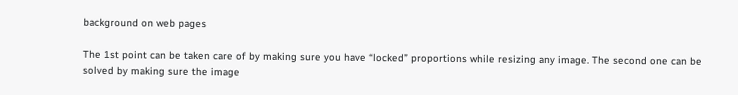background on web pages

The 1st point can be taken care of by making sure you have “locked” proportions while resizing any image. The second one can be solved by making sure the image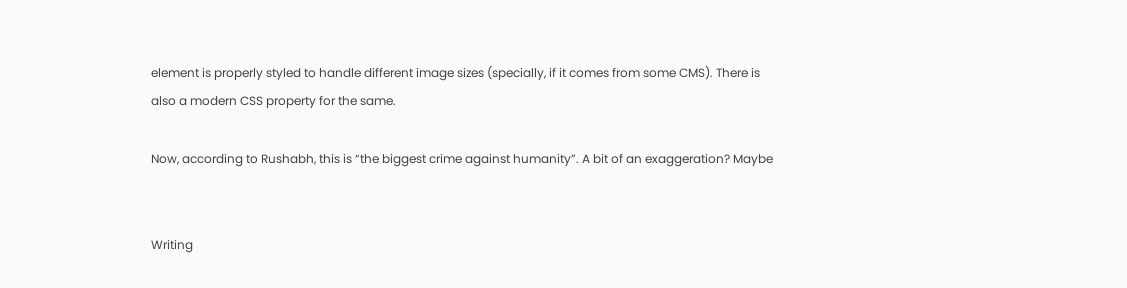element is properly styled to handle different image sizes (specially, if it comes from some CMS). There is also a modern CSS property for the same.

Now, according to Rushabh, this is “the biggest crime against humanity”. A bit of an exaggeration? Maybe


Writing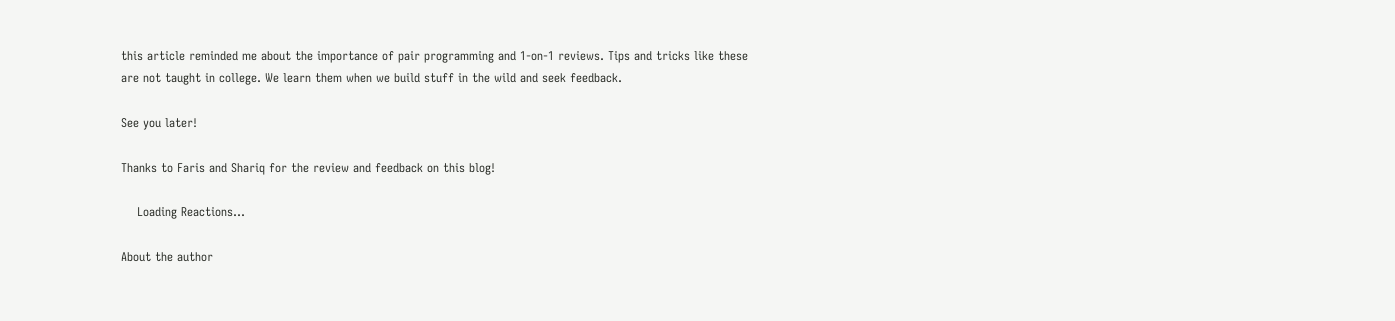this article reminded me about the importance of pair programming and 1-on-1 reviews. Tips and tricks like these are not taught in college. We learn them when we build stuff in the wild and seek feedback.

See you later!

Thanks to Faris and Shariq for the review and feedback on this blog!

    Loading Reactions...

About the author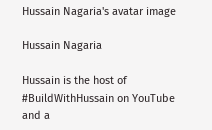Hussain Nagaria's avatar image

Hussain Nagaria

Hussain is the host of #BuildWithHussain on YouTube and a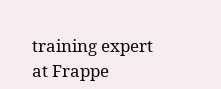training expert at Frappe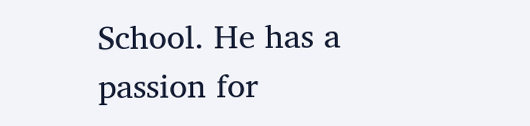School. He has a passion for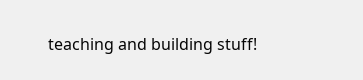teaching and building stuff!